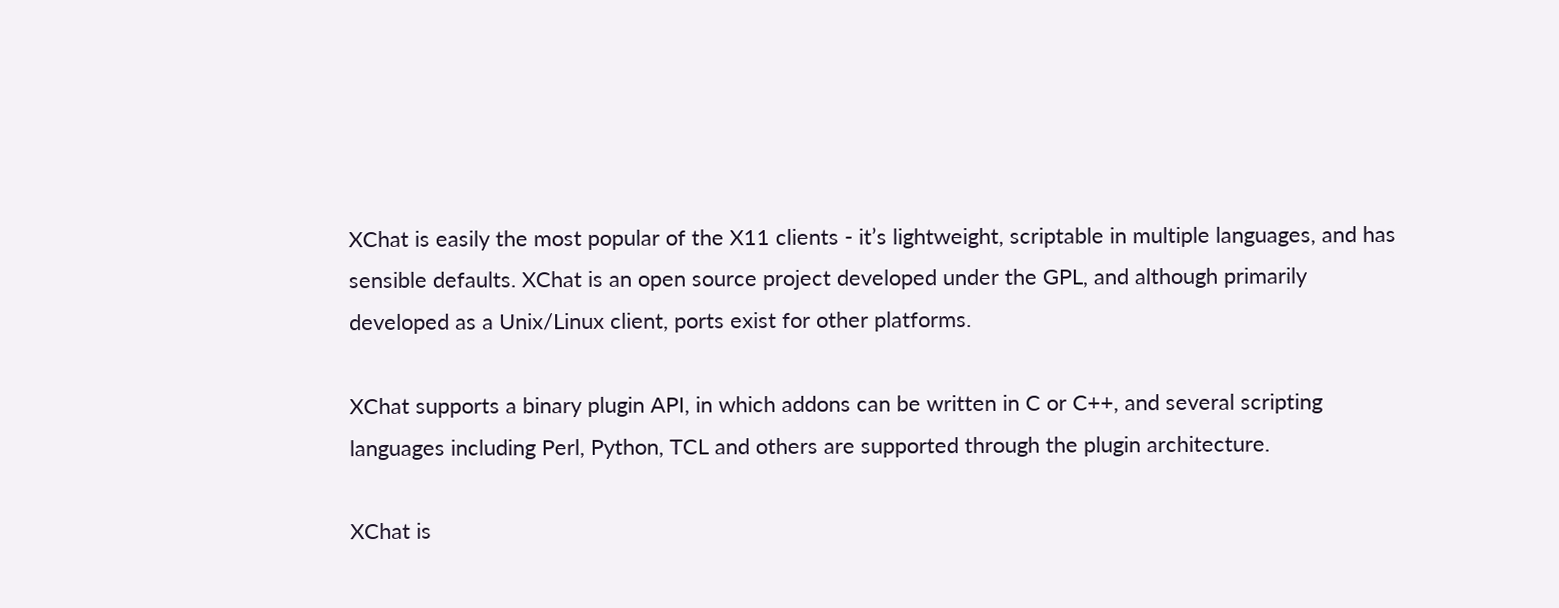XChat is easily the most popular of the X11 clients - it’s lightweight, scriptable in multiple languages, and has sensible defaults. XChat is an open source project developed under the GPL, and although primarily developed as a Unix/Linux client, ports exist for other platforms.

XChat supports a binary plugin API, in which addons can be written in C or C++, and several scripting languages including Perl, Python, TCL and others are supported through the plugin architecture.

XChat is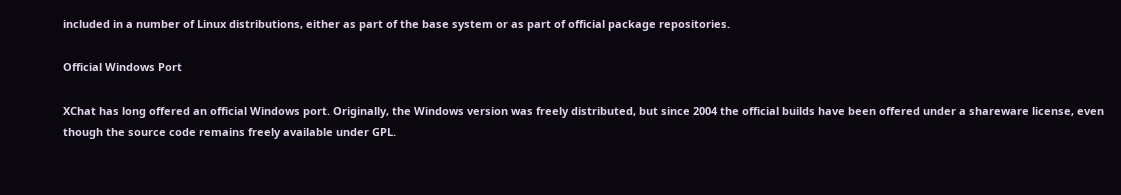included in a number of Linux distributions, either as part of the base system or as part of official package repositories.

Official Windows Port

XChat has long offered an official Windows port. Originally, the Windows version was freely distributed, but since 2004 the official builds have been offered under a shareware license, even though the source code remains freely available under GPL.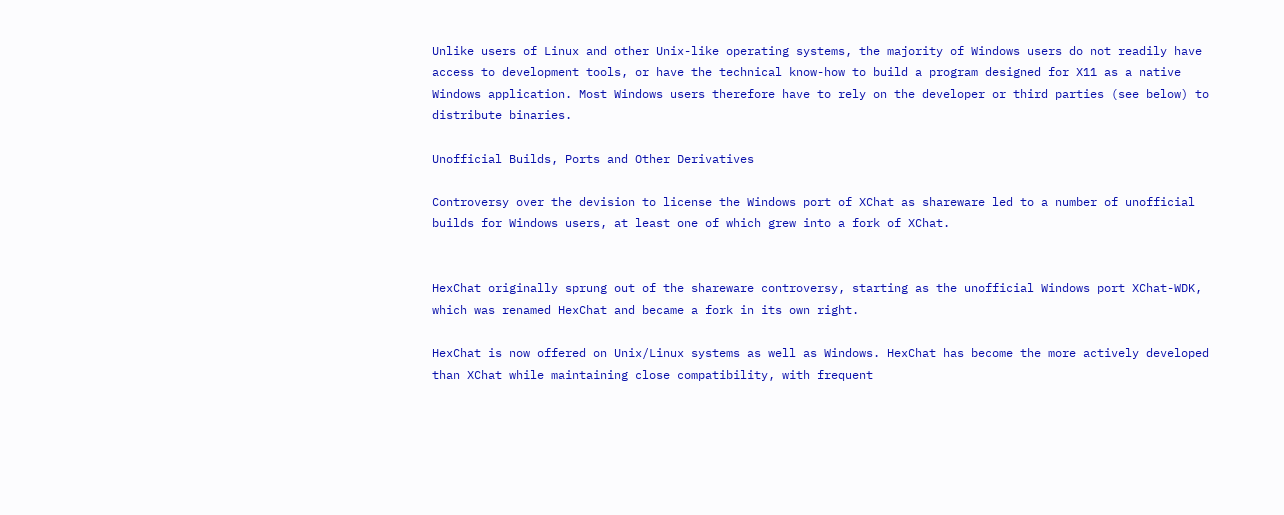Unlike users of Linux and other Unix-like operating systems, the majority of Windows users do not readily have access to development tools, or have the technical know-how to build a program designed for X11 as a native Windows application. Most Windows users therefore have to rely on the developer or third parties (see below) to distribute binaries.

Unofficial Builds, Ports and Other Derivatives

Controversy over the devision to license the Windows port of XChat as shareware led to a number of unofficial builds for Windows users, at least one of which grew into a fork of XChat.


HexChat originally sprung out of the shareware controversy, starting as the unofficial Windows port XChat-WDK, which was renamed HexChat and became a fork in its own right.

HexChat is now offered on Unix/Linux systems as well as Windows. HexChat has become the more actively developed than XChat while maintaining close compatibility, with frequent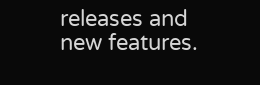releases and new features.